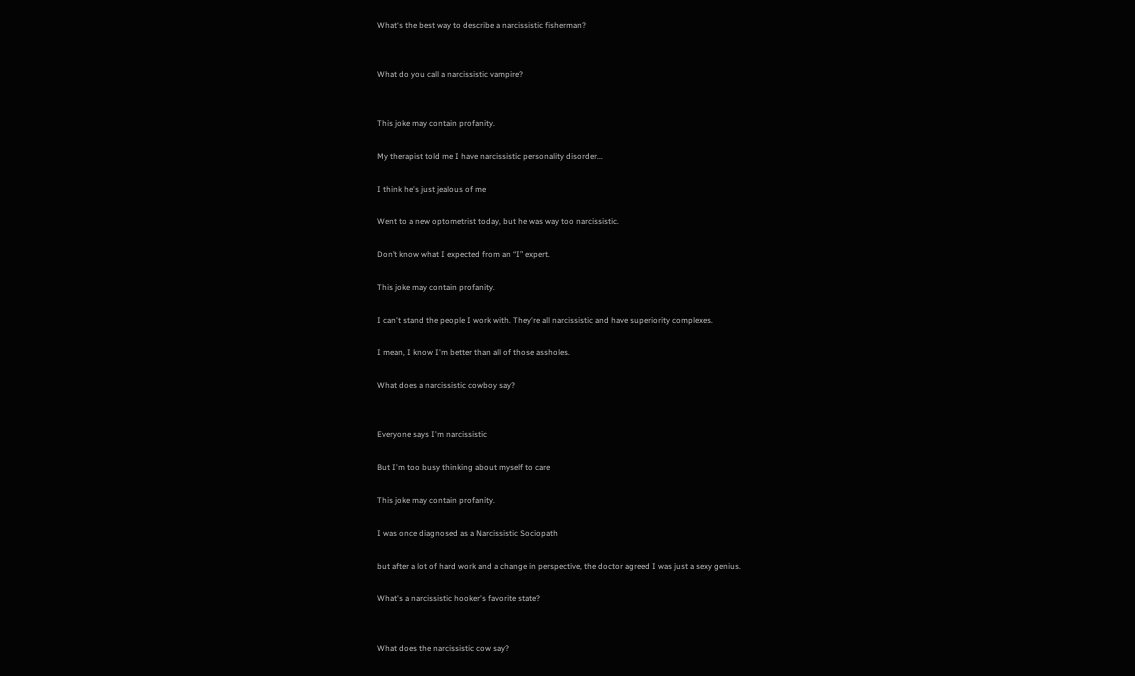What‘s the best way to describe a narcissistic fisherman?


What do you call a narcissistic vampire?


This joke may contain profanity.

My therapist told me I have narcissistic personality disorder...

I think he's just jealous of me

Went to a new optometrist today, but he was way too narcissistic.

Don’t know what I expected from an “I” expert.

This joke may contain profanity.

I can't stand the people I work with. They're all narcissistic and have superiority complexes.

I mean, I know I'm better than all of those assholes.

What does a narcissistic cowboy say?


Everyone says I'm narcissistic

But I'm too busy thinking about myself to care

This joke may contain profanity.

I was once diagnosed as a Narcissistic Sociopath

but after a lot of hard work and a change in perspective, the doctor agreed I was just a sexy genius.

What's a narcissistic hooker's favorite state?


What does the narcissistic cow say?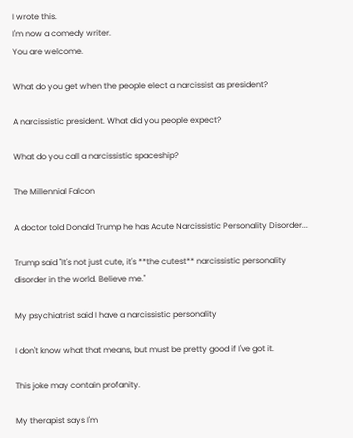I wrote this.
I'm now a comedy writer.
You are welcome.

What do you get when the people elect a narcissist as president?

A narcissistic president. What did you people expect?

What do you call a narcissistic spaceship?

The Millennial Falcon

A doctor told Donald Trump he has Acute Narcissistic Personality Disorder...

Trump said "It's not just cute, it's **the cutest** narcissistic personality disorder in the world. Believe me."

My psychiatrist said I have a narcissistic personality

I don't know what that means, but must be pretty good if I've got it.

This joke may contain profanity.

My therapist says I'm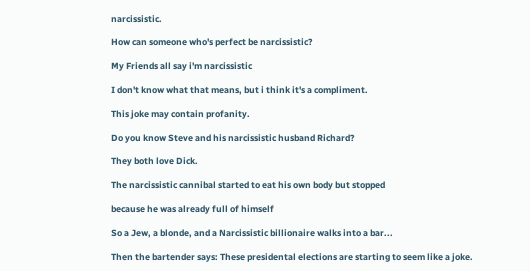narcissistic.

How can someone who's perfect be narcissistic?

My Friends all say i'm narcissistic

I don't know what that means, but i think it's a compliment.

This joke may contain profanity.

Do you know Steve and his narcissistic husband Richard?

They both love Dick.

The narcissistic cannibal started to eat his own body but stopped

because he was already full of himself

So a Jew, a blonde, and a Narcissistic billionaire walks into a bar...

Then the bartender says: These presidental elections are starting to seem like a joke.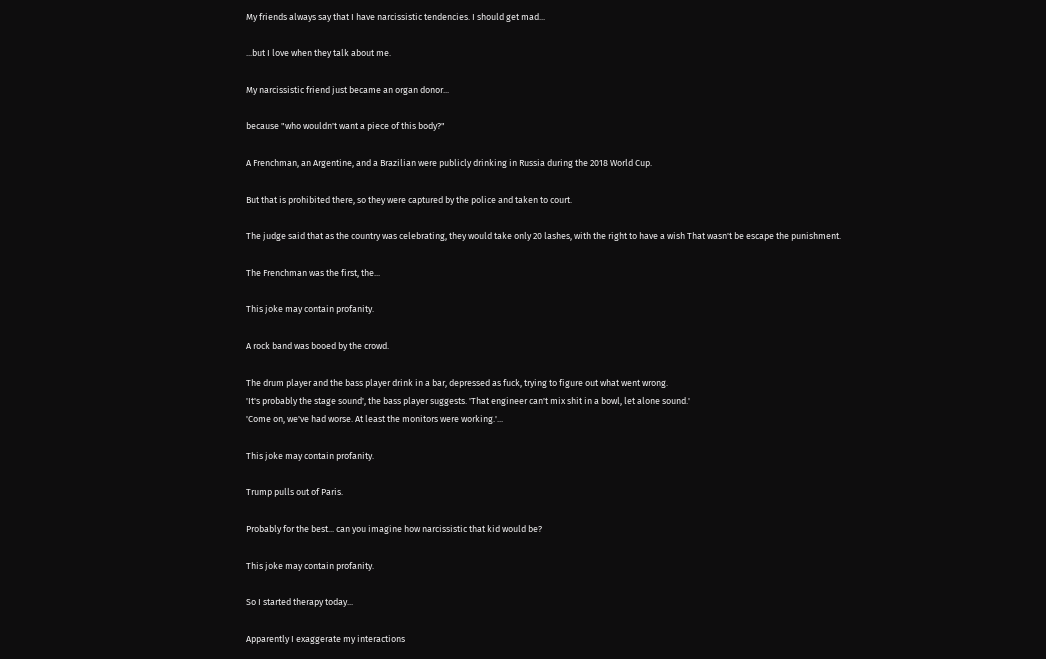My friends always say that I have narcissistic tendencies. I should get mad...

...but I love when they talk about me.

My narcissistic friend just became an organ donor...

because "who wouldn't want a piece of this body?"

A Frenchman, an Argentine, and a Brazilian were publicly drinking in Russia during the 2018 World Cup.

But that is prohibited there, so they were captured by the police and taken to court.

The judge said that as the country was celebrating, they would take only 20 lashes, with the right to have a wish That wasn't be escape the punishment.

The Frenchman was the first, the...

This joke may contain profanity.

A rock band was booed by the crowd.

The drum player and the bass player drink in a bar, depressed as fuck, trying to figure out what went wrong.
'It's probably the stage sound', the bass player suggests. 'That engineer can't mix shit in a bowl, let alone sound.'
'Come on, we've had worse. At least the monitors were working.'...

This joke may contain profanity.

Trump pulls out of Paris.

Probably for the best... can you imagine how narcissistic that kid would be?

This joke may contain profanity.

So I started therapy today...

Apparently I exaggerate my interactions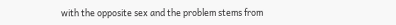with the opposite sex and the problem stems from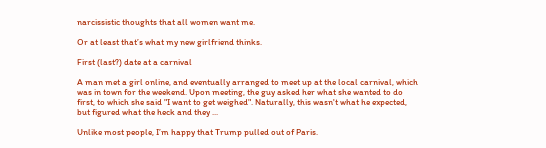narcissistic thoughts that all women want me.

Or at least that’s what my new girlfriend thinks.

First (last?) date at a carnival

A man met a girl online, and eventually arranged to meet up at the local carnival, which was in town for the weekend. Upon meeting, the guy asked her what she wanted to do first, to which she said "I want to get weighed". Naturally, this wasn't what he expected, but figured what the heck and they ...

Unlike most people, I’m happy that Trump pulled out of Paris.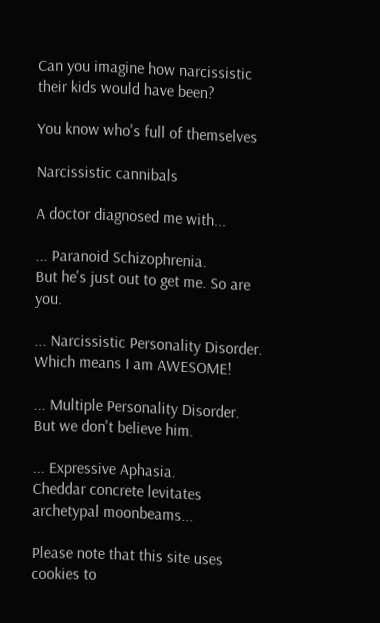Can you imagine how narcissistic their kids would have been?

You know who's full of themselves

Narcissistic cannibals

A doctor diagnosed me with...

... Paranoid Schizophrenia.
But he's just out to get me. So are you.

... Narcissistic Personality Disorder.
Which means I am AWESOME!

... Multiple Personality Disorder.
But we don't believe him.

... Expressive Aphasia.
Cheddar concrete levitates archetypal moonbeams...

Please note that this site uses cookies to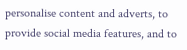personalise content and adverts, to provide social media features, and to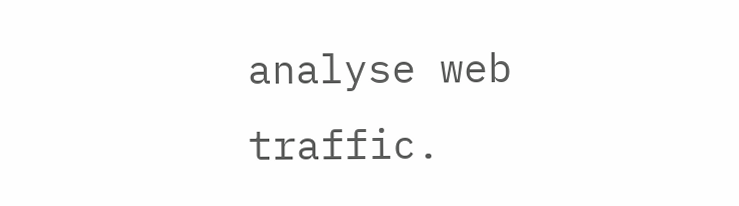analyse web traffic.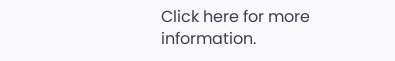Click here for more information.